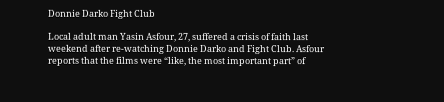Donnie Darko Fight Club

Local adult man Yasin Asfour, 27, suffered a crisis of faith last weekend after re-watching Donnie Darko and Fight Club. Asfour reports that the films were “like, the most important part” of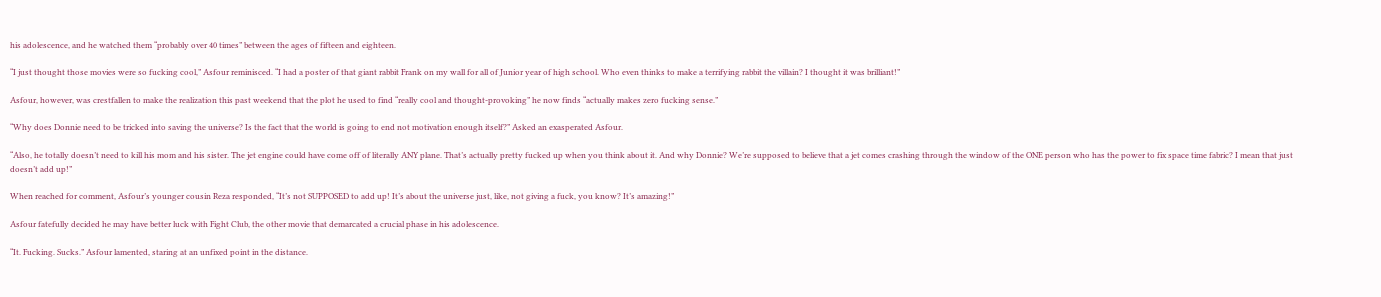his adolescence, and he watched them “probably over 40 times” between the ages of fifteen and eighteen.

“I just thought those movies were so fucking cool,” Asfour reminisced. “I had a poster of that giant rabbit Frank on my wall for all of Junior year of high school. Who even thinks to make a terrifying rabbit the villain? I thought it was brilliant!”

Asfour, however, was crestfallen to make the realization this past weekend that the plot he used to find “really cool and thought-provoking” he now finds “actually makes zero fucking sense.”

“Why does Donnie need to be tricked into saving the universe? Is the fact that the world is going to end not motivation enough itself?” Asked an exasperated Asfour.

“Also, he totally doesn’t need to kill his mom and his sister. The jet engine could have come off of literally ANY plane. That’s actually pretty fucked up when you think about it. And why Donnie? We’re supposed to believe that a jet comes crashing through the window of the ONE person who has the power to fix space time fabric? I mean that just doesn’t add up!”

When reached for comment, Asfour’s younger cousin Reza responded, “It’s not SUPPOSED to add up! It’s about the universe just, like, not giving a fuck, you know? It’s amazing!”

Asfour fatefully decided he may have better luck with Fight Club, the other movie that demarcated a crucial phase in his adolescence.

“It. Fucking. Sucks.” Asfour lamented, staring at an unfixed point in the distance.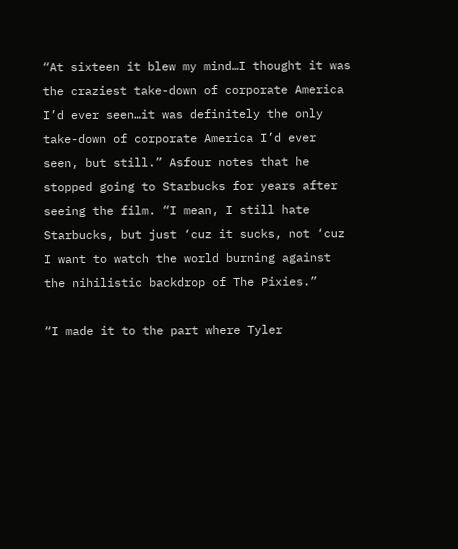“At sixteen it blew my mind…I thought it was the craziest take-down of corporate America I’d ever seen…it was definitely the only take-down of corporate America I’d ever seen, but still.” Asfour notes that he stopped going to Starbucks for years after seeing the film. “I mean, I still hate Starbucks, but just ‘cuz it sucks, not ‘cuz I want to watch the world burning against the nihilistic backdrop of The Pixies.”

“I made it to the part where Tyler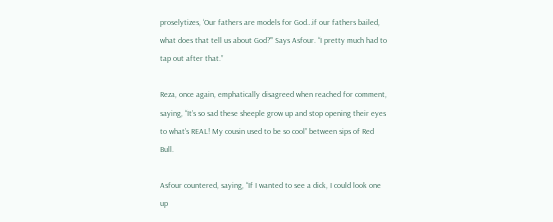proselytizes, ‘Our fathers are models for God…if our fathers bailed, what does that tell us about God?'” Says Asfour. “I pretty much had to tap out after that.”

Reza, once again, emphatically disagreed when reached for comment, saying, “It’s so sad these sheeple grow up and stop opening their eyes to what’s REAL! My cousin used to be so cool” between sips of Red Bull.

Asfour countered, saying, “If I wanted to see a dick, I could look one up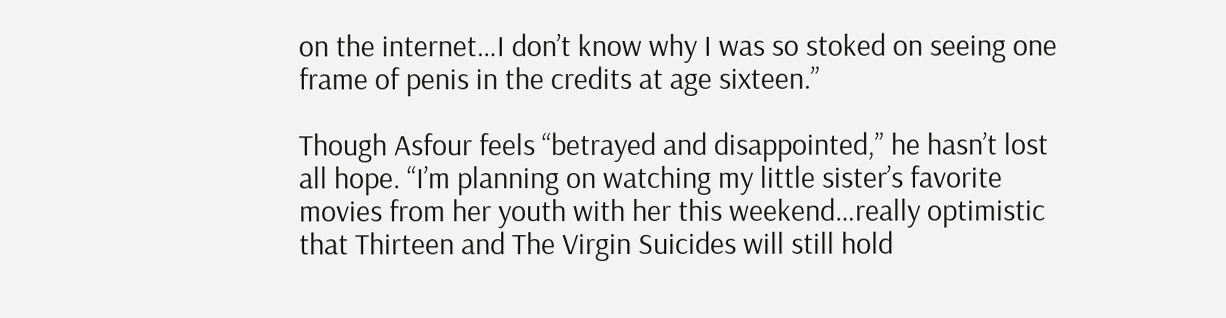on the internet…I don’t know why I was so stoked on seeing one frame of penis in the credits at age sixteen.”

Though Asfour feels “betrayed and disappointed,” he hasn’t lost all hope. “I’m planning on watching my little sister’s favorite movies from her youth with her this weekend…really optimistic that Thirteen and The Virgin Suicides will still hold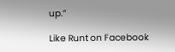up.”

Like Runt on Facebook